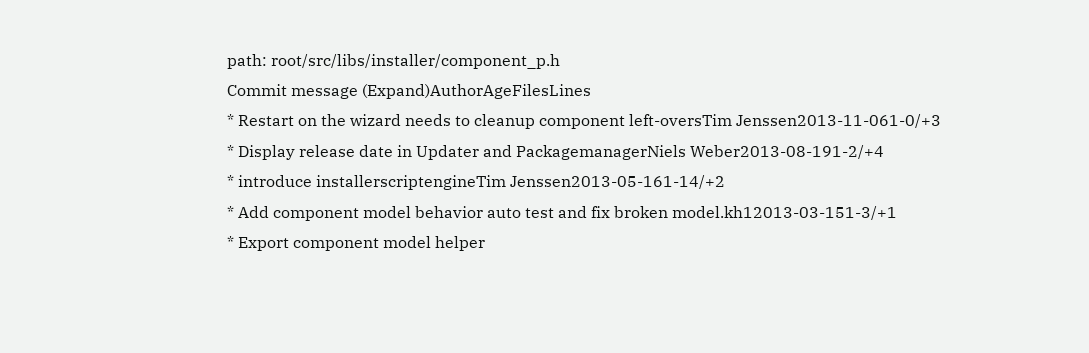path: root/src/libs/installer/component_p.h
Commit message (Expand)AuthorAgeFilesLines
* Restart on the wizard needs to cleanup component left-oversTim Jenssen2013-11-061-0/+3
* Display release date in Updater and PackagemanagerNiels Weber2013-08-191-2/+4
* introduce installerscriptengineTim Jenssen2013-05-161-14/+2
* Add component model behavior auto test and fix broken model.kh12013-03-151-3/+1
* Export component model helper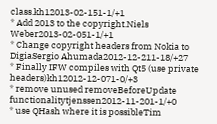class.kh12013-02-151-1/+1
* Add 2013 to the copyright.Niels Weber2013-02-051-1/+1
* Change copyright headers from Nokia to DigiaSergio Ahumada2012-12-211-18/+27
* Finally IFW compiles with Qt5 (use private headers)kh12012-12-071-0/+3
* remove unused removeBeforeUpdate functionalitytjenssen2012-11-201-1/+0
* use QHash where it is possibleTim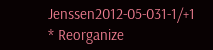Jenssen2012-05-031-1/+1
* Reorganize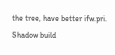the tree, have better ifw.pri. Shadow build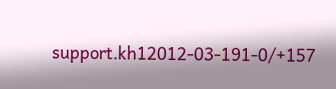support.kh12012-03-191-0/+157